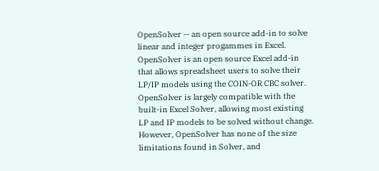OpenSolver -- an open source add-in to solve linear and integer progammes in Excel. OpenSolver is an open source Excel add-in that allows spreadsheet users to solve their LP/IP models using the COIN-OR CBC solver. OpenSolver is largely compatible with the built-in Excel Solver, allowing most existing LP and IP models to be solved without change. However, OpenSolver has none of the size limitations found in Solver, and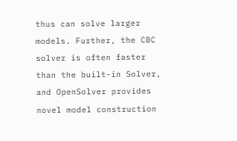thus can solve larger models. Further, the CBC solver is often faster than the built-in Solver, and OpenSolver provides novel model construction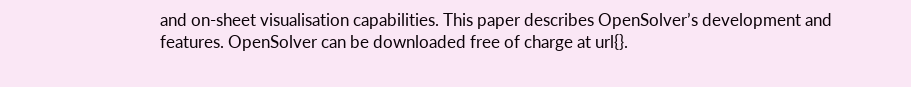and on-sheet visualisation capabilities. This paper describes OpenSolver’s development and features. OpenSolver can be downloaded free of charge at url{}.